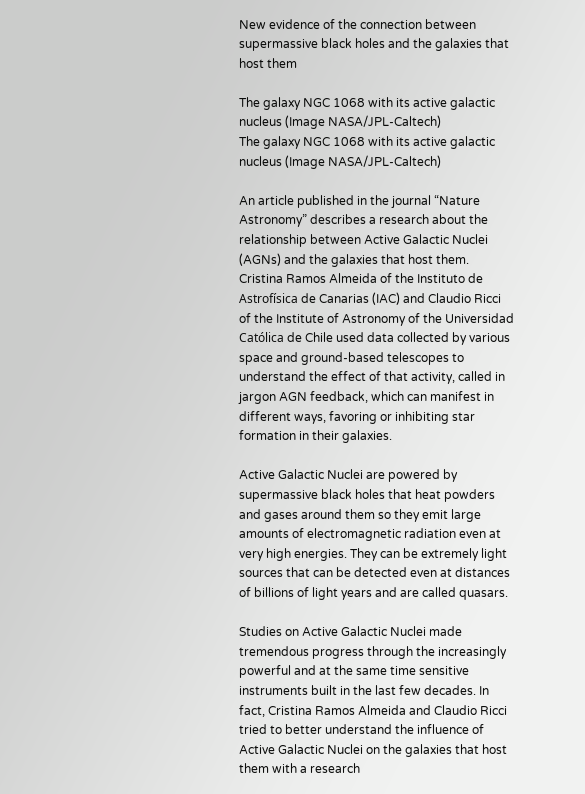New evidence of the connection between supermassive black holes and the galaxies that host them

The galaxy NGC 1068 with its active galactic nucleus (Image NASA/JPL-Caltech)
The galaxy NGC 1068 with its active galactic nucleus (Image NASA/JPL-Caltech)

An article published in the journal “Nature Astronomy” describes a research about the relationship between Active Galactic Nuclei (AGNs) and the galaxies that host them. Cristina Ramos Almeida of the Instituto de Astrofísica de Canarias (IAC) and Claudio Ricci of the Institute of Astronomy of the Universidad Católica de Chile used data collected by various space and ground-based telescopes to understand the effect of that activity, called in jargon AGN feedback, which can manifest in different ways, favoring or inhibiting star formation in their galaxies.

Active Galactic Nuclei are powered by supermassive black holes that heat powders and gases around them so they emit large amounts of electromagnetic radiation even at very high energies. They can be extremely light sources that can be detected even at distances of billions of light years and are called quasars.

Studies on Active Galactic Nuclei made tremendous progress through the increasingly powerful and at the same time sensitive instruments built in the last few decades. In fact, Cristina Ramos Almeida and Claudio Ricci tried to better understand the influence of Active Galactic Nuclei on the galaxies that host them with a research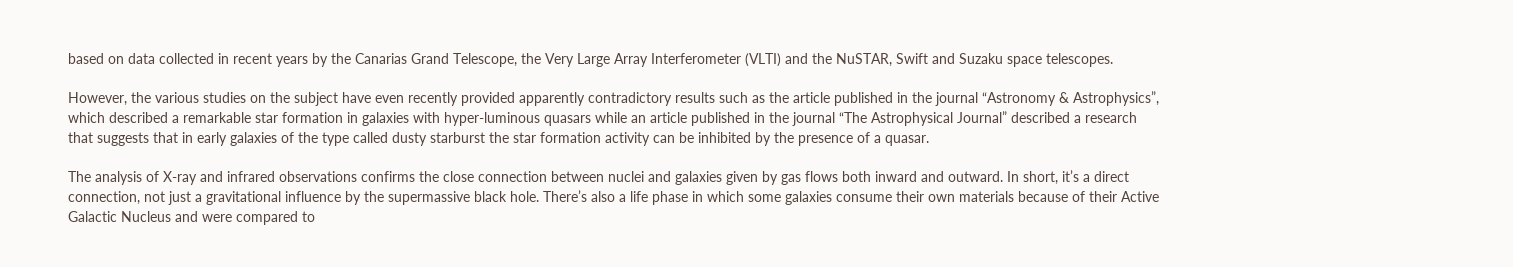based on data collected in recent years by the Canarias Grand Telescope, the Very Large Array Interferometer (VLTI) and the NuSTAR, Swift and Suzaku space telescopes.

However, the various studies on the subject have even recently provided apparently contradictory results such as the article published in the journal “Astronomy & Astrophysics”, which described a remarkable star formation in galaxies with hyper-luminous quasars while an article published in the journal “The Astrophysical Journal” described a research that suggests that in early galaxies of the type called dusty starburst the star formation activity can be inhibited by the presence of a quasar.

The analysis of X-ray and infrared observations confirms the close connection between nuclei and galaxies given by gas flows both inward and outward. In short, it’s a direct connection, not just a gravitational influence by the supermassive black hole. There’s also a life phase in which some galaxies consume their own materials because of their Active Galactic Nucleus and were compared to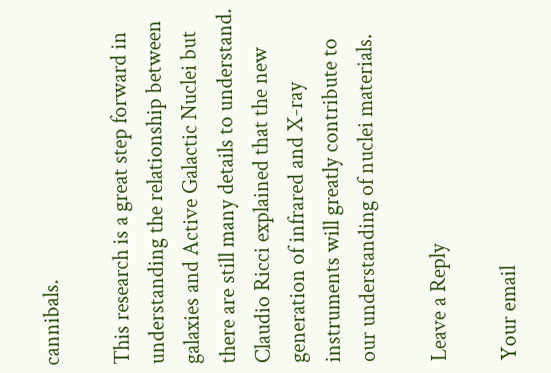cannibals.

This research is a great step forward in understanding the relationship between galaxies and Active Galactic Nuclei but there are still many details to understand. Claudio Ricci explained that the new generation of infrared and X-ray instruments will greatly contribute to our understanding of nuclei materials.

Leave a Reply

Your email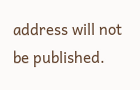address will not be published.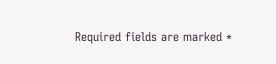Required fields are marked *